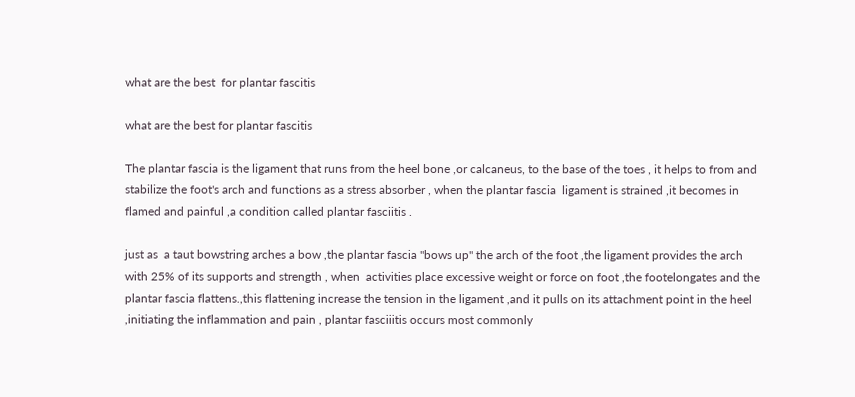what are the best  for plantar fascitis

what are the best for plantar fascitis

The plantar fascia is the ligament that runs from the heel bone ,or calcaneus, to the base of the toes , it helps to from and stabilize the foot's arch and functions as a stress absorber , when the plantar fascia  ligament is strained ,it becomes in flamed and painful ,a condition called plantar fasciitis .

just as  a taut bowstring arches a bow ,the plantar fascia "bows up" the arch of the foot ,the ligament provides the arch with 25% of its supports and strength , when  activities place excessive weight or force on foot ,the footelongates and the plantar fascia flattens.,this flattening increase the tension in the ligament ,and it pulls on its attachment point in the heel ,initiating the inflammation and pain , plantar fasciiitis occurs most commonly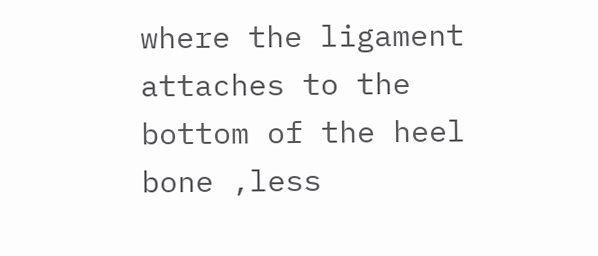where the ligament attaches to the bottom of the heel bone ,less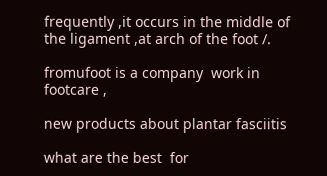frequently ,it occurs in the middle of the ligament ,at arch of the foot /.

fromufoot is a company  work in footcare ,

new products about plantar fasciitis

what are the best  for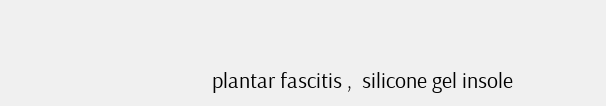plantar fascitis ,  silicone gel insole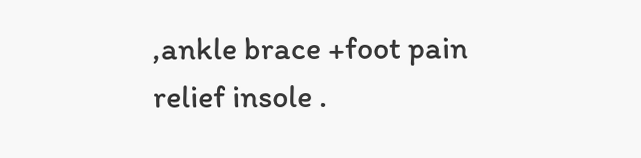,ankle brace +foot pain relief insole .